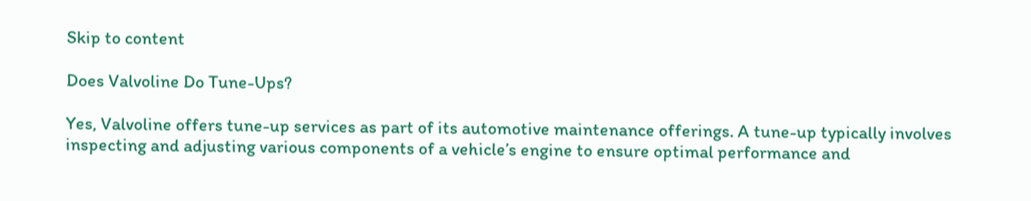Skip to content

Does Valvoline Do Tune-Ups?

Yes, Valvoline offers tune-up services as part of its automotive maintenance offerings. A tune-up typically involves inspecting and adjusting various components of a vehicle’s engine to ensure optimal performance and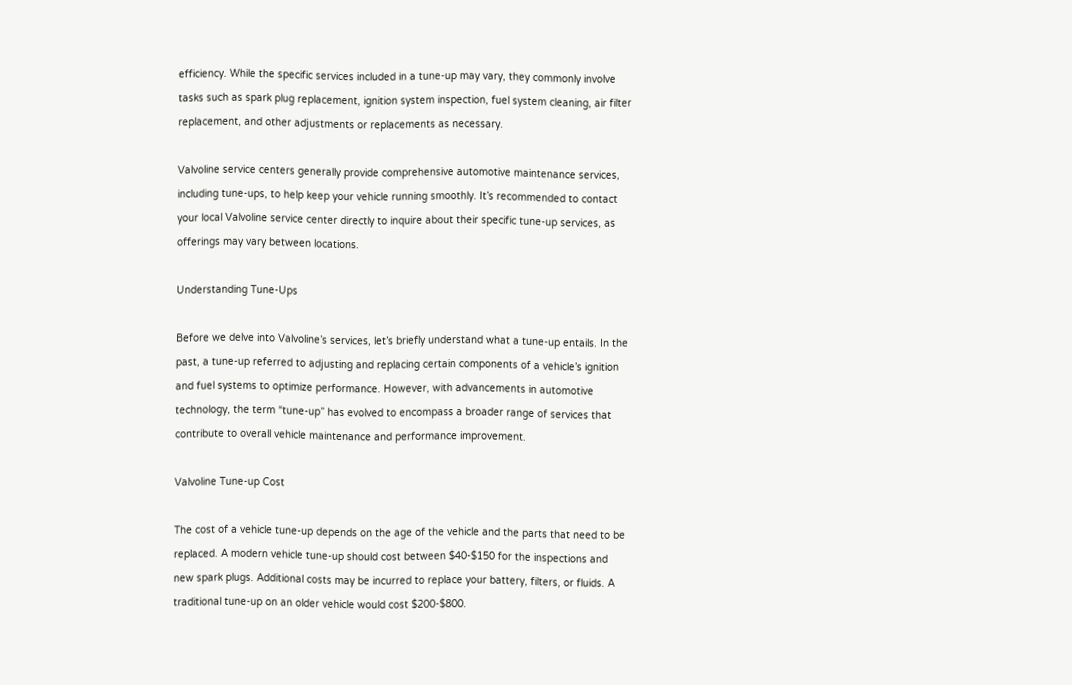efficiency. While the specific services included in a tune-up may vary, they commonly involve tasks such as spark plug replacement, ignition system inspection, fuel system cleaning, air filter replacement, and other adjustments or replacements as necessary.

Valvoline service centers generally provide comprehensive automotive maintenance services, including tune-ups, to help keep your vehicle running smoothly. It’s recommended to contact your local Valvoline service center directly to inquire about their specific tune-up services, as offerings may vary between locations.

Understanding Tune-Ups

Before we delve into Valvoline’s services, let’s briefly understand what a tune-up entails. In the past, a tune-up referred to adjusting and replacing certain components of a vehicle’s ignition and fuel systems to optimize performance. However, with advancements in automotive technology, the term “tune-up” has evolved to encompass a broader range of services that contribute to overall vehicle maintenance and performance improvement.

Valvoline Tune-up Cost

The cost of a vehicle tune-up depends on the age of the vehicle and the parts that need to be replaced. A modern vehicle tune-up should cost between $40-$150 for the inspections and new spark plugs. Additional costs may be incurred to replace your battery, filters, or fluids. A traditional tune-up on an older vehicle would cost $200-$800.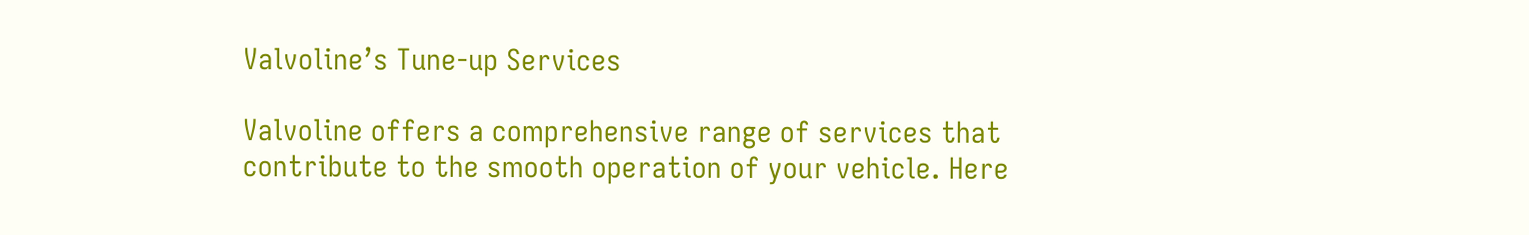Valvoline’s Tune-up Services

Valvoline offers a comprehensive range of services that contribute to the smooth operation of your vehicle. Here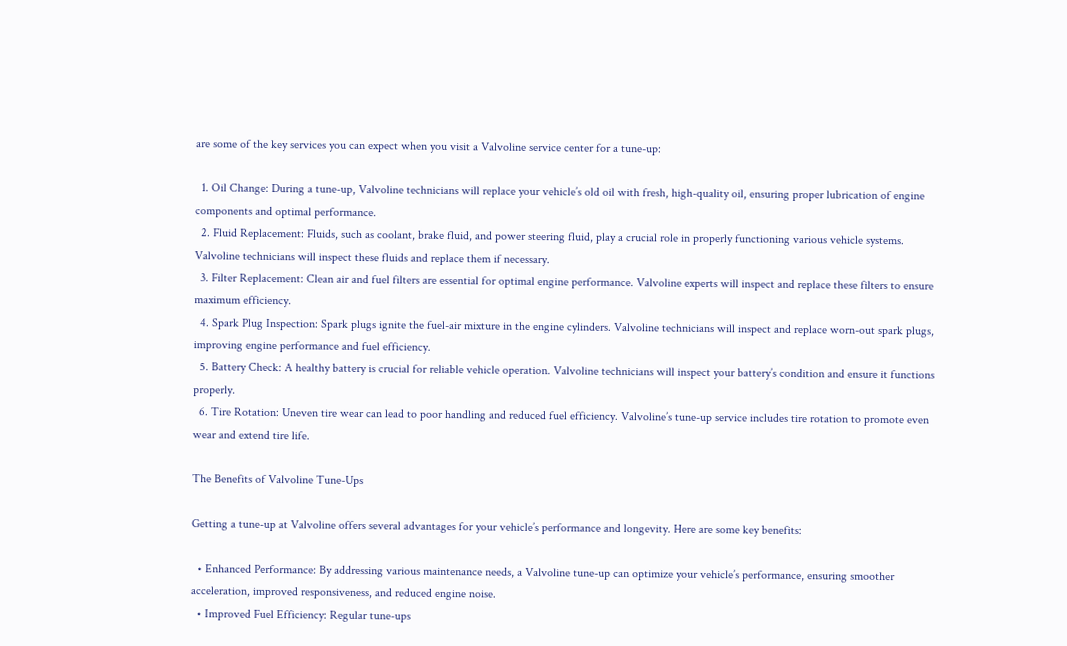are some of the key services you can expect when you visit a Valvoline service center for a tune-up:

  1. Oil Change: During a tune-up, Valvoline technicians will replace your vehicle’s old oil with fresh, high-quality oil, ensuring proper lubrication of engine components and optimal performance.
  2. Fluid Replacement: Fluids, such as coolant, brake fluid, and power steering fluid, play a crucial role in properly functioning various vehicle systems. Valvoline technicians will inspect these fluids and replace them if necessary.
  3. Filter Replacement: Clean air and fuel filters are essential for optimal engine performance. Valvoline experts will inspect and replace these filters to ensure maximum efficiency.
  4. Spark Plug Inspection: Spark plugs ignite the fuel-air mixture in the engine cylinders. Valvoline technicians will inspect and replace worn-out spark plugs, improving engine performance and fuel efficiency.
  5. Battery Check: A healthy battery is crucial for reliable vehicle operation. Valvoline technicians will inspect your battery’s condition and ensure it functions properly.
  6. Tire Rotation: Uneven tire wear can lead to poor handling and reduced fuel efficiency. Valvoline’s tune-up service includes tire rotation to promote even wear and extend tire life.

The Benefits of Valvoline Tune-Ups

Getting a tune-up at Valvoline offers several advantages for your vehicle’s performance and longevity. Here are some key benefits:

  • Enhanced Performance: By addressing various maintenance needs, a Valvoline tune-up can optimize your vehicle’s performance, ensuring smoother acceleration, improved responsiveness, and reduced engine noise.
  • Improved Fuel Efficiency: Regular tune-ups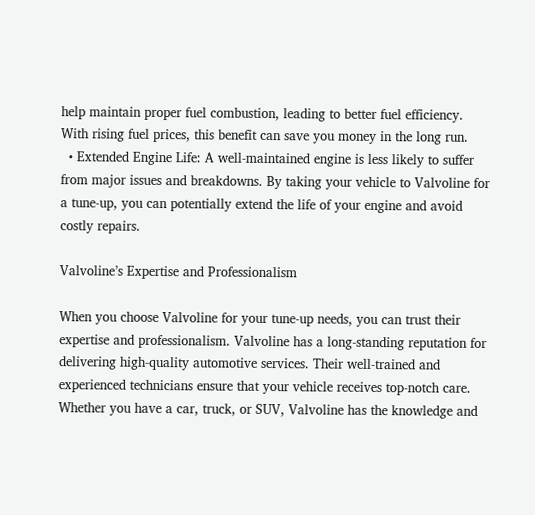help maintain proper fuel combustion, leading to better fuel efficiency. With rising fuel prices, this benefit can save you money in the long run.
  • Extended Engine Life: A well-maintained engine is less likely to suffer from major issues and breakdowns. By taking your vehicle to Valvoline for a tune-up, you can potentially extend the life of your engine and avoid costly repairs.

Valvoline’s Expertise and Professionalism

When you choose Valvoline for your tune-up needs, you can trust their expertise and professionalism. Valvoline has a long-standing reputation for delivering high-quality automotive services. Their well-trained and experienced technicians ensure that your vehicle receives top-notch care. Whether you have a car, truck, or SUV, Valvoline has the knowledge and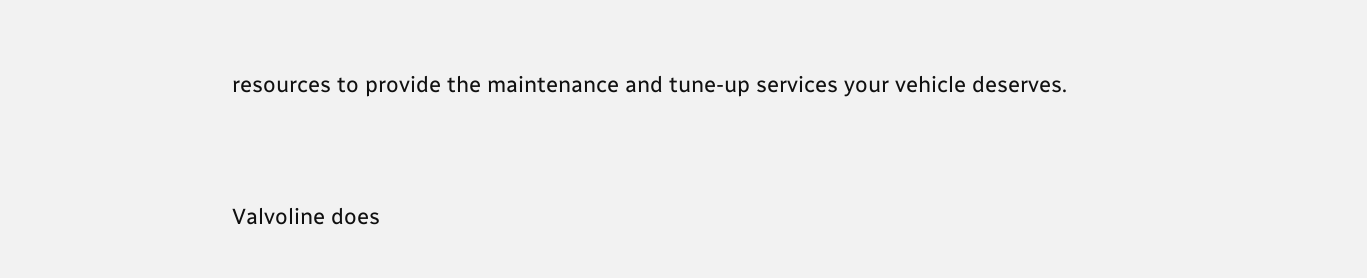resources to provide the maintenance and tune-up services your vehicle deserves.


Valvoline does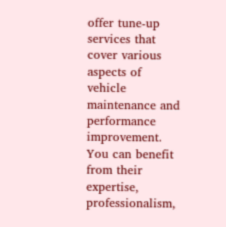offer tune-up services that cover various aspects of vehicle maintenance and performance improvement. You can benefit from their expertise, professionalism,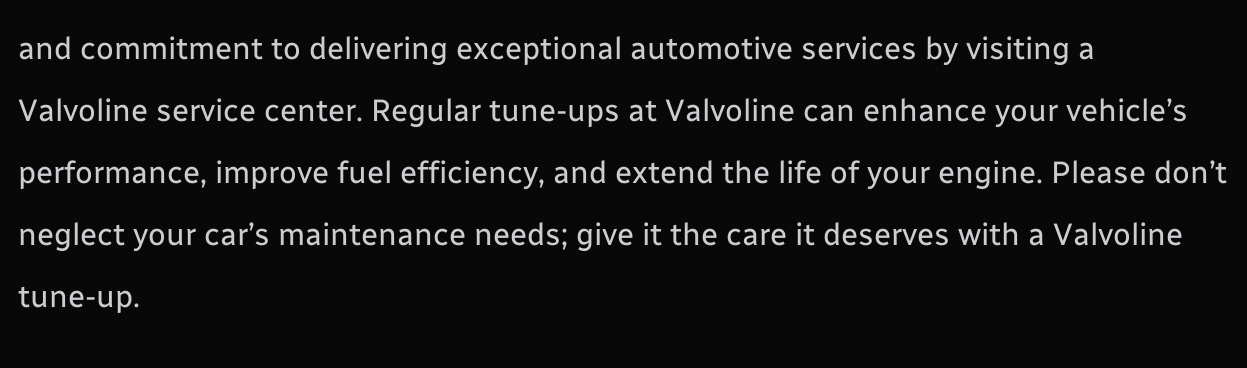and commitment to delivering exceptional automotive services by visiting a Valvoline service center. Regular tune-ups at Valvoline can enhance your vehicle’s performance, improve fuel efficiency, and extend the life of your engine. Please don’t neglect your car’s maintenance needs; give it the care it deserves with a Valvoline tune-up.